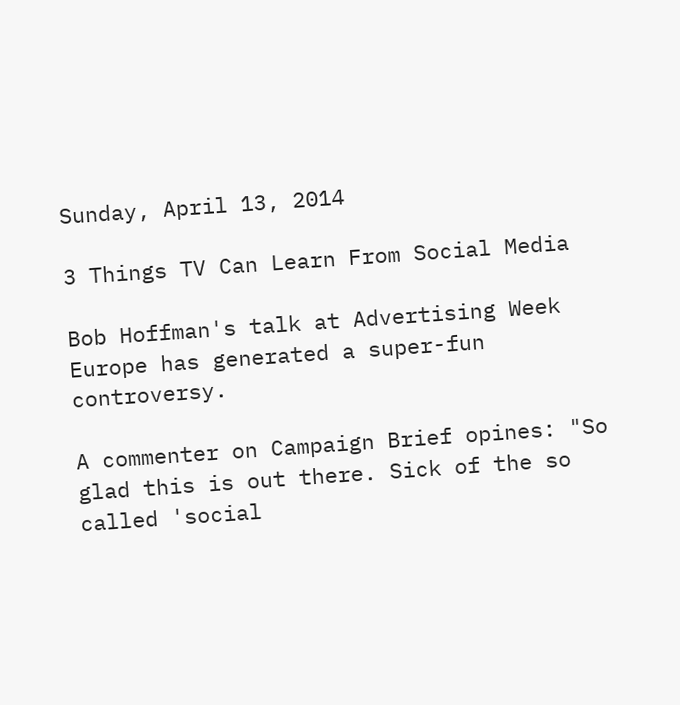Sunday, April 13, 2014

3 Things TV Can Learn From Social Media

Bob Hoffman's talk at Advertising Week Europe has generated a super-fun controversy.

A commenter on Campaign Brief opines: "So glad this is out there. Sick of the so called 'social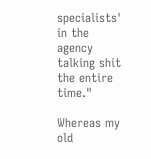specialists' in the agency talking shit the entire time."

Whereas my old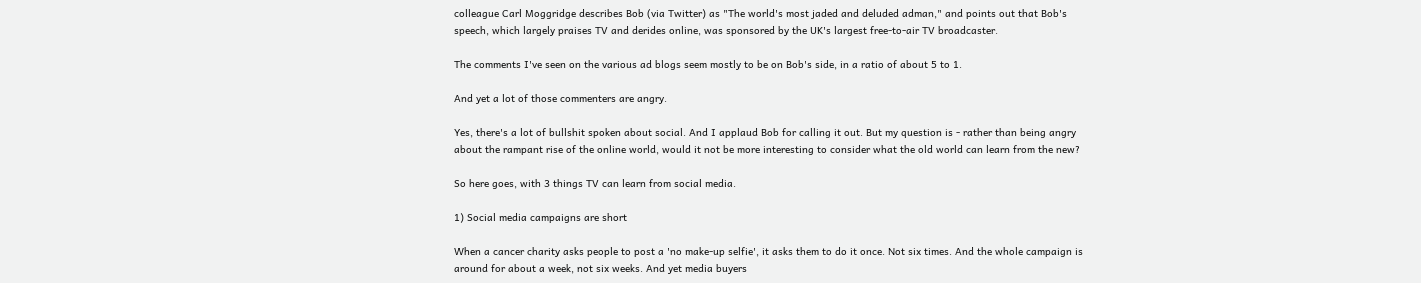colleague Carl Moggridge describes Bob (via Twitter) as "The world's most jaded and deluded adman," and points out that Bob's speech, which largely praises TV and derides online, was sponsored by the UK's largest free-to-air TV broadcaster.

The comments I've seen on the various ad blogs seem mostly to be on Bob's side, in a ratio of about 5 to 1.

And yet a lot of those commenters are angry.

Yes, there's a lot of bullshit spoken about social. And I applaud Bob for calling it out. But my question is - rather than being angry about the rampant rise of the online world, would it not be more interesting to consider what the old world can learn from the new?

So here goes, with 3 things TV can learn from social media.

1) Social media campaigns are short

When a cancer charity asks people to post a 'no make-up selfie', it asks them to do it once. Not six times. And the whole campaign is around for about a week, not six weeks. And yet media buyers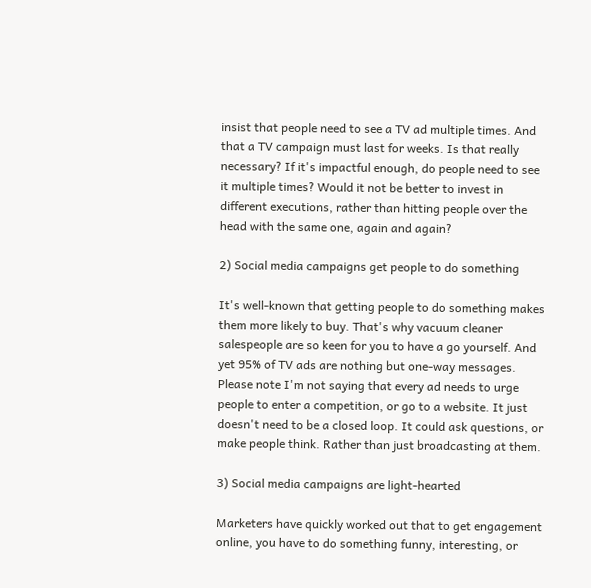insist that people need to see a TV ad multiple times. And that a TV campaign must last for weeks. Is that really necessary? If it's impactful enough, do people need to see it multiple times? Would it not be better to invest in different executions, rather than hitting people over the head with the same one, again and again?

2) Social media campaigns get people to do something

It's well-known that getting people to do something makes them more likely to buy. That's why vacuum cleaner salespeople are so keen for you to have a go yourself. And yet 95% of TV ads are nothing but one-way messages. Please note I'm not saying that every ad needs to urge people to enter a competition, or go to a website. It just doesn't need to be a closed loop. It could ask questions, or make people think. Rather than just broadcasting at them.

3) Social media campaigns are light-hearted

Marketers have quickly worked out that to get engagement online, you have to do something funny, interesting, or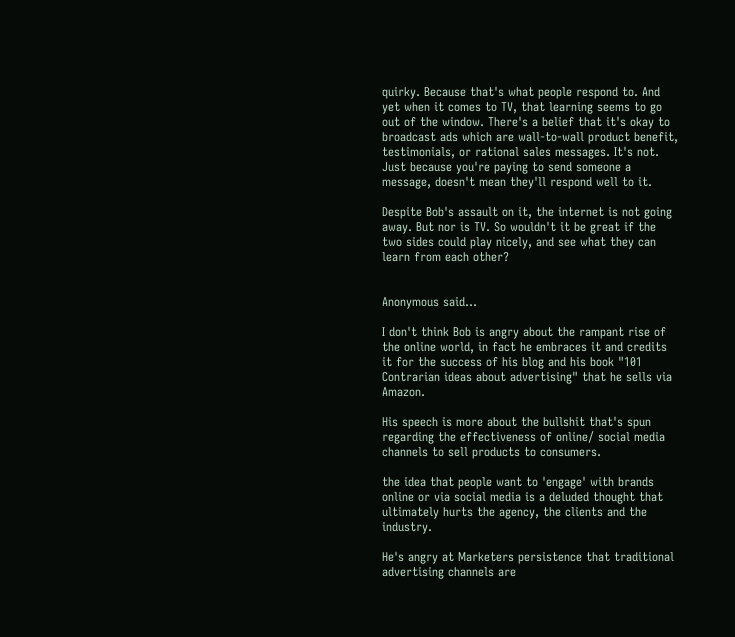quirky. Because that's what people respond to. And yet when it comes to TV, that learning seems to go out of the window. There's a belief that it's okay to broadcast ads which are wall-to-wall product benefit, testimonials, or rational sales messages. It's not. Just because you're paying to send someone a message, doesn't mean they'll respond well to it.

Despite Bob's assault on it, the internet is not going away. But nor is TV. So wouldn't it be great if the two sides could play nicely, and see what they can learn from each other?


Anonymous said...

I don't think Bob is angry about the rampant rise of the online world, in fact he embraces it and credits it for the success of his blog and his book "101 Contrarian ideas about advertising" that he sells via Amazon.

His speech is more about the bullshit that's spun regarding the effectiveness of online/ social media channels to sell products to consumers.

the idea that people want to 'engage' with brands online or via social media is a deluded thought that ultimately hurts the agency, the clients and the industry.

He's angry at Marketers persistence that traditional advertising channels are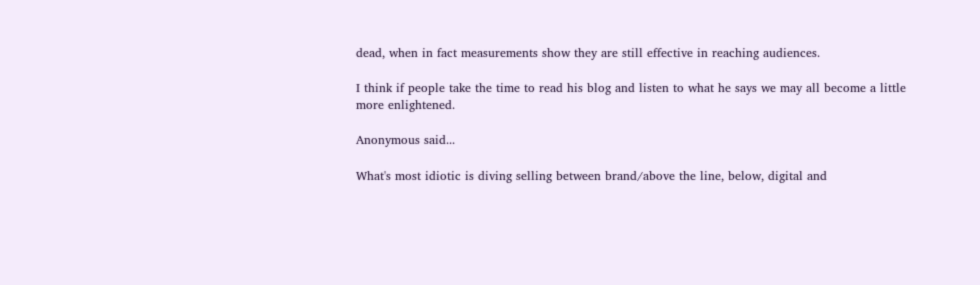dead, when in fact measurements show they are still effective in reaching audiences.

I think if people take the time to read his blog and listen to what he says we may all become a little more enlightened.

Anonymous said...

What's most idiotic is diving selling between brand/above the line, below, digital and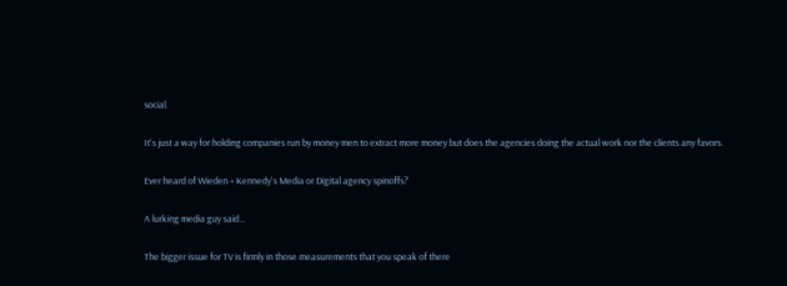social.

It's just a way for holding companies run by money men to extract more money but does the agencies doing the actual work nor the clients any favors.

Ever heard of Wieden + Kennedy's Media or Digital agency spinoffs?

A lurking media guy said...

The bigger issue for TV is firmly in those measurements that you speak of there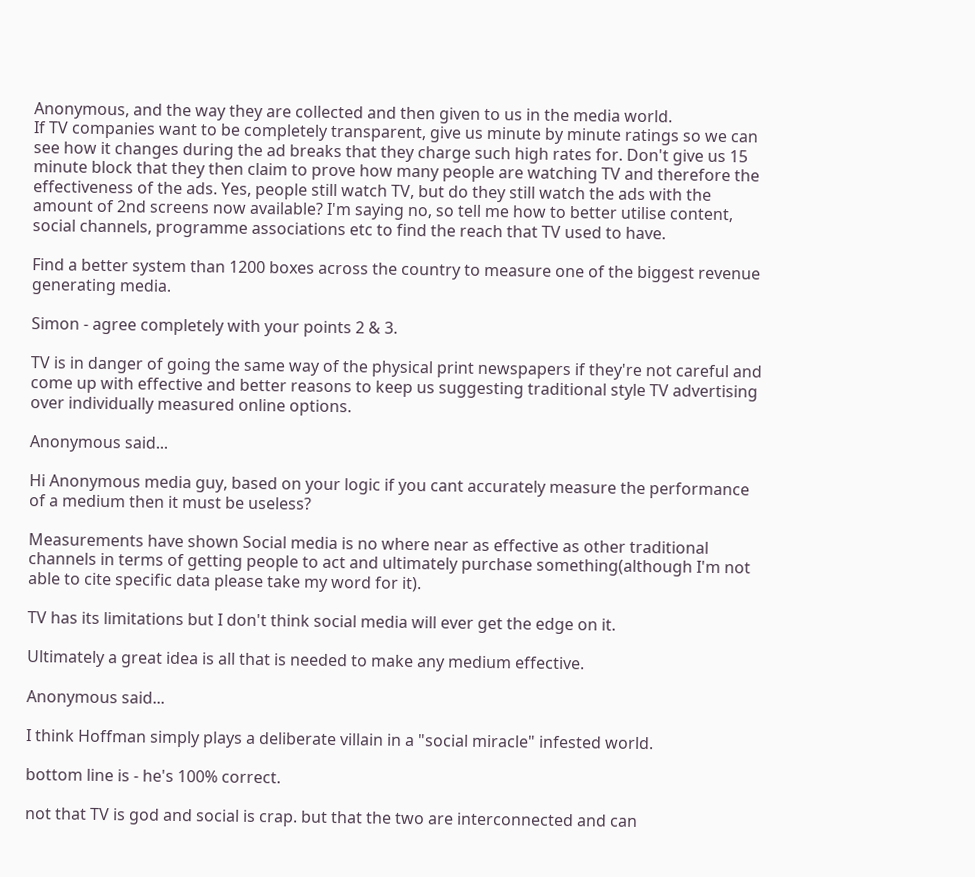Anonymous, and the way they are collected and then given to us in the media world.
If TV companies want to be completely transparent, give us minute by minute ratings so we can see how it changes during the ad breaks that they charge such high rates for. Don't give us 15 minute block that they then claim to prove how many people are watching TV and therefore the effectiveness of the ads. Yes, people still watch TV, but do they still watch the ads with the amount of 2nd screens now available? I'm saying no, so tell me how to better utilise content, social channels, programme associations etc to find the reach that TV used to have.

Find a better system than 1200 boxes across the country to measure one of the biggest revenue generating media.

Simon - agree completely with your points 2 & 3.

TV is in danger of going the same way of the physical print newspapers if they're not careful and come up with effective and better reasons to keep us suggesting traditional style TV advertising over individually measured online options.

Anonymous said...

Hi Anonymous media guy, based on your logic if you cant accurately measure the performance of a medium then it must be useless?

Measurements have shown Social media is no where near as effective as other traditional channels in terms of getting people to act and ultimately purchase something(although I'm not able to cite specific data please take my word for it).

TV has its limitations but I don't think social media will ever get the edge on it.

Ultimately a great idea is all that is needed to make any medium effective.

Anonymous said...

I think Hoffman simply plays a deliberate villain in a "social miracle" infested world.

bottom line is - he's 100% correct.

not that TV is god and social is crap. but that the two are interconnected and can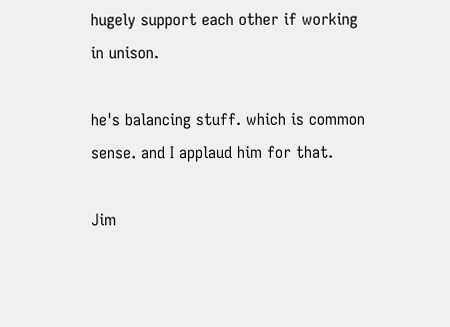hugely support each other if working in unison.

he's balancing stuff. which is common sense. and I applaud him for that.

Jim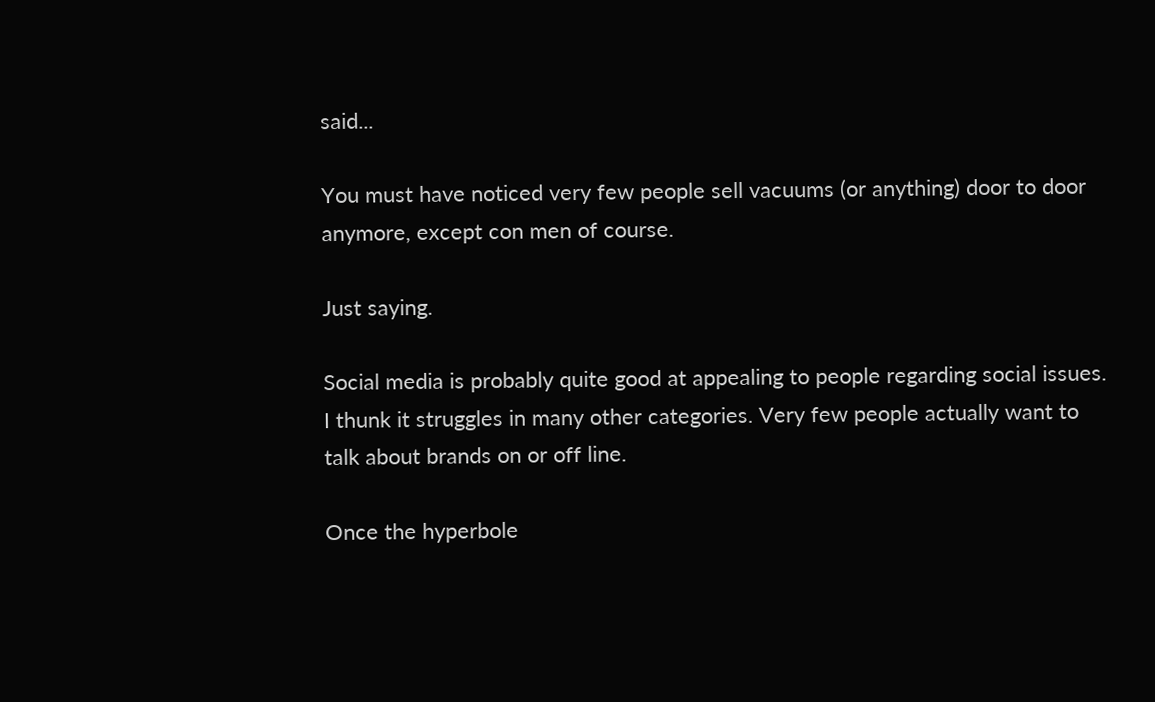said...

You must have noticed very few people sell vacuums (or anything) door to door anymore, except con men of course.

Just saying.

Social media is probably quite good at appealing to people regarding social issues. I thunk it struggles in many other categories. Very few people actually want to talk about brands on or off line.

Once the hyperbole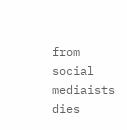from social mediaists dies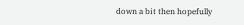down a bit then hopefully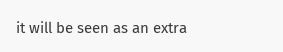it will be seen as an extra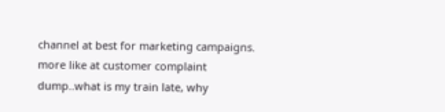channel at best for marketing campaigns. more like at customer complaint dump..what is my train late, why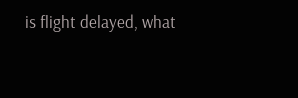is flight delayed, what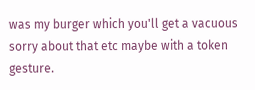was my burger which you'll get a vacuous sorry about that etc maybe with a token gesture.